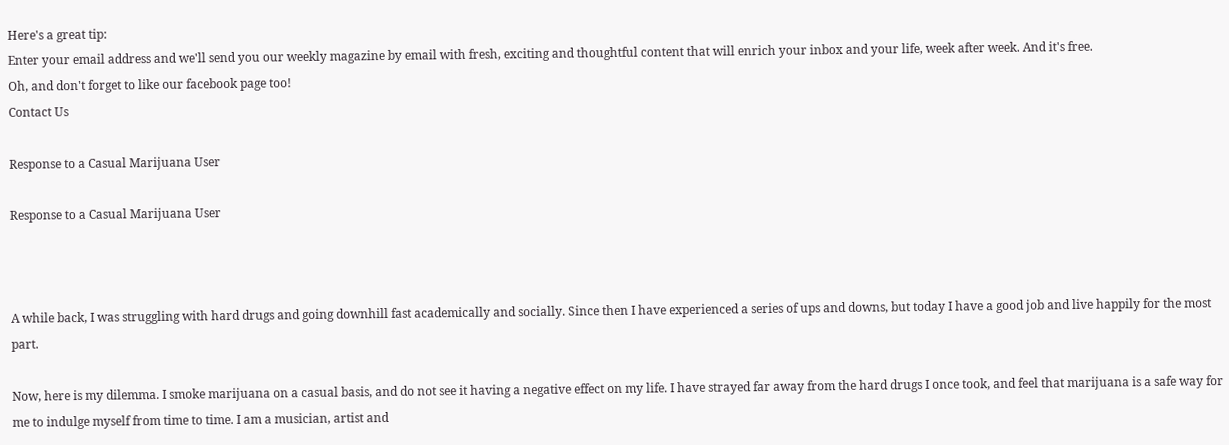Here's a great tip:
Enter your email address and we'll send you our weekly magazine by email with fresh, exciting and thoughtful content that will enrich your inbox and your life, week after week. And it's free.
Oh, and don't forget to like our facebook page too!
Contact Us

Response to a Casual Marijuana User

Response to a Casual Marijuana User



A while back, I was struggling with hard drugs and going downhill fast academically and socially. Since then I have experienced a series of ups and downs, but today I have a good job and live happily for the most part.

Now, here is my dilemma. I smoke marijuana on a casual basis, and do not see it having a negative effect on my life. I have strayed far away from the hard drugs I once took, and feel that marijuana is a safe way for me to indulge myself from time to time. I am a musician, artist and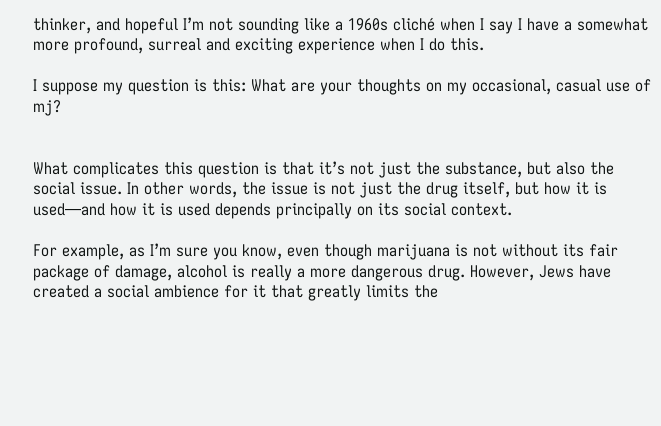thinker, and hopeful I’m not sounding like a 1960s cliché when I say I have a somewhat more profound, surreal and exciting experience when I do this.

I suppose my question is this: What are your thoughts on my occasional, casual use of mj?


What complicates this question is that it’s not just the substance, but also the social issue. In other words, the issue is not just the drug itself, but how it is used—and how it is used depends principally on its social context.

For example, as I’m sure you know, even though marijuana is not without its fair package of damage, alcohol is really a more dangerous drug. However, Jews have created a social ambience for it that greatly limits the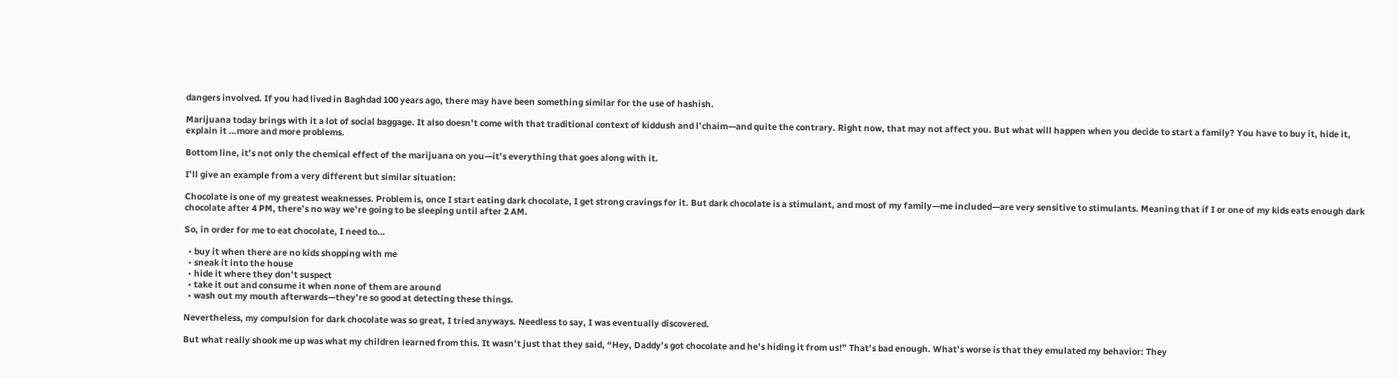dangers involved. If you had lived in Baghdad 100 years ago, there may have been something similar for the use of hashish.

Marijuana today brings with it a lot of social baggage. It also doesn’t come with that traditional context of kiddush and l’chaim—and quite the contrary. Right now, that may not affect you. But what will happen when you decide to start a family? You have to buy it, hide it, explain it …more and more problems.

Bottom line, it’s not only the chemical effect of the marijuana on you—it’s everything that goes along with it.

I’ll give an example from a very different but similar situation:

Chocolate is one of my greatest weaknesses. Problem is, once I start eating dark chocolate, I get strong cravings for it. But dark chocolate is a stimulant, and most of my family—me included—are very sensitive to stimulants. Meaning that if I or one of my kids eats enough dark chocolate after 4 PM, there’s no way we’re going to be sleeping until after 2 AM.

So, in order for me to eat chocolate, I need to…

  • buy it when there are no kids shopping with me
  • sneak it into the house
  • hide it where they don’t suspect
  • take it out and consume it when none of them are around
  • wash out my mouth afterwards—they’re so good at detecting these things.

Nevertheless, my compulsion for dark chocolate was so great, I tried anyways. Needless to say, I was eventually discovered.

But what really shook me up was what my children learned from this. It wasn’t just that they said, “Hey, Daddy’s got chocolate and he’s hiding it from us!” That’s bad enough. What’s worse is that they emulated my behavior: They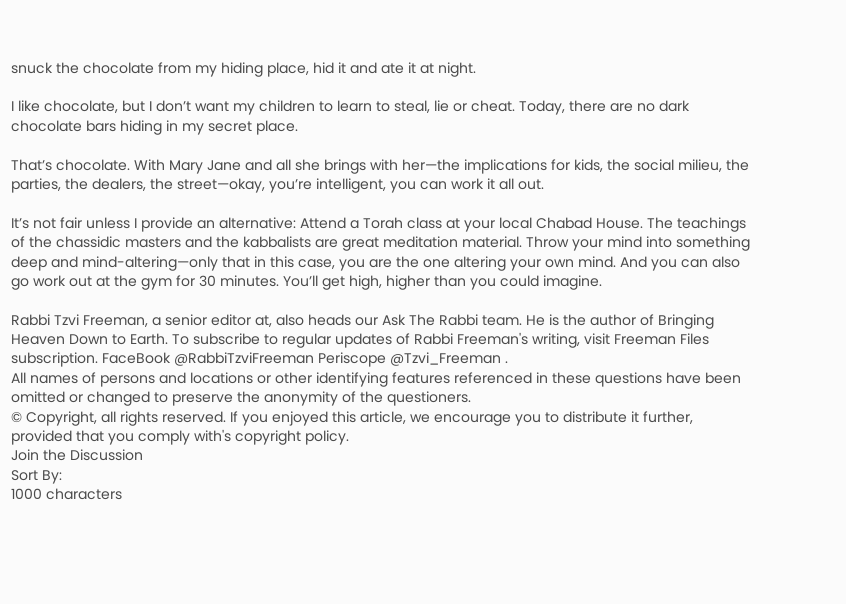snuck the chocolate from my hiding place, hid it and ate it at night.

I like chocolate, but I don’t want my children to learn to steal, lie or cheat. Today, there are no dark chocolate bars hiding in my secret place.

That’s chocolate. With Mary Jane and all she brings with her—the implications for kids, the social milieu, the parties, the dealers, the street—okay, you’re intelligent, you can work it all out.

It’s not fair unless I provide an alternative: Attend a Torah class at your local Chabad House. The teachings of the chassidic masters and the kabbalists are great meditation material. Throw your mind into something deep and mind-altering—only that in this case, you are the one altering your own mind. And you can also go work out at the gym for 30 minutes. You’ll get high, higher than you could imagine.

Rabbi Tzvi Freeman, a senior editor at, also heads our Ask The Rabbi team. He is the author of Bringing Heaven Down to Earth. To subscribe to regular updates of Rabbi Freeman's writing, visit Freeman Files subscription. FaceBook @RabbiTzviFreeman Periscope @Tzvi_Freeman .
All names of persons and locations or other identifying features referenced in these questions have been omitted or changed to preserve the anonymity of the questioners.
© Copyright, all rights reserved. If you enjoyed this article, we encourage you to distribute it further, provided that you comply with's copyright policy.
Join the Discussion
Sort By:
1000 characters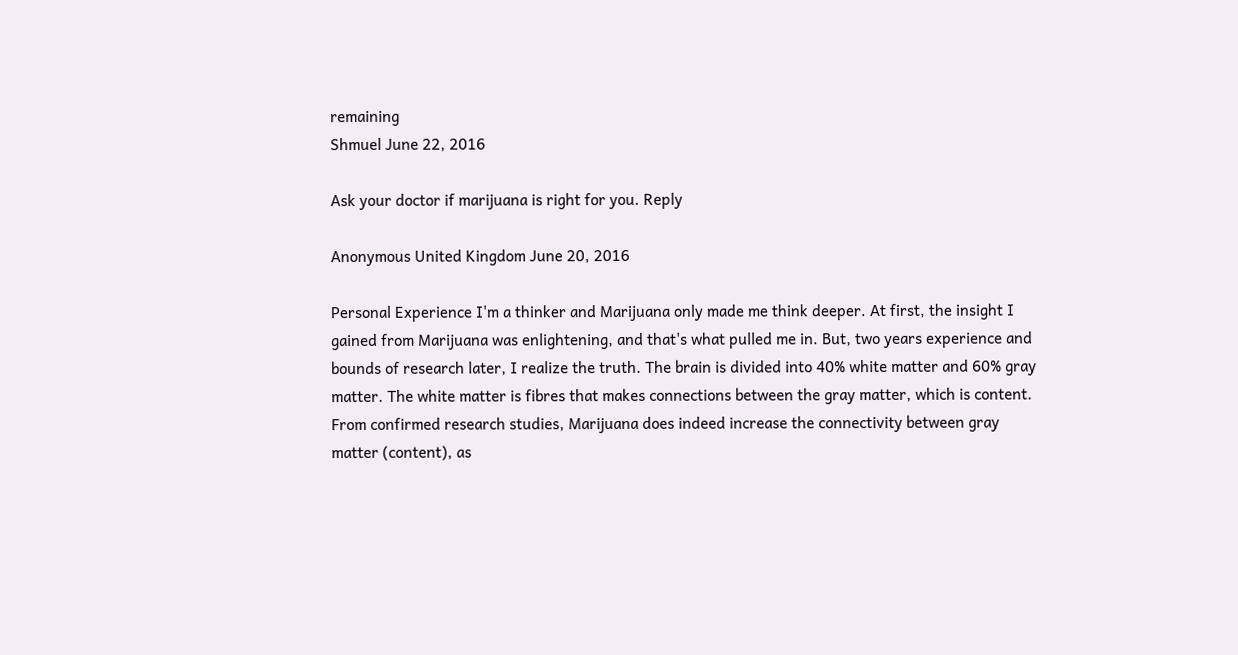remaining
Shmuel June 22, 2016

Ask your doctor if marijuana is right for you. Reply

Anonymous United Kingdom June 20, 2016

Personal Experience I'm a thinker and Marijuana only made me think deeper. At first, the insight I gained from Marijuana was enlightening, and that's what pulled me in. But, two years experience and bounds of research later, I realize the truth. The brain is divided into 40% white matter and 60% gray matter. The white matter is fibres that makes connections between the gray matter, which is content. From confirmed research studies, Marijuana does indeed increase the connectivity between gray matter (content), as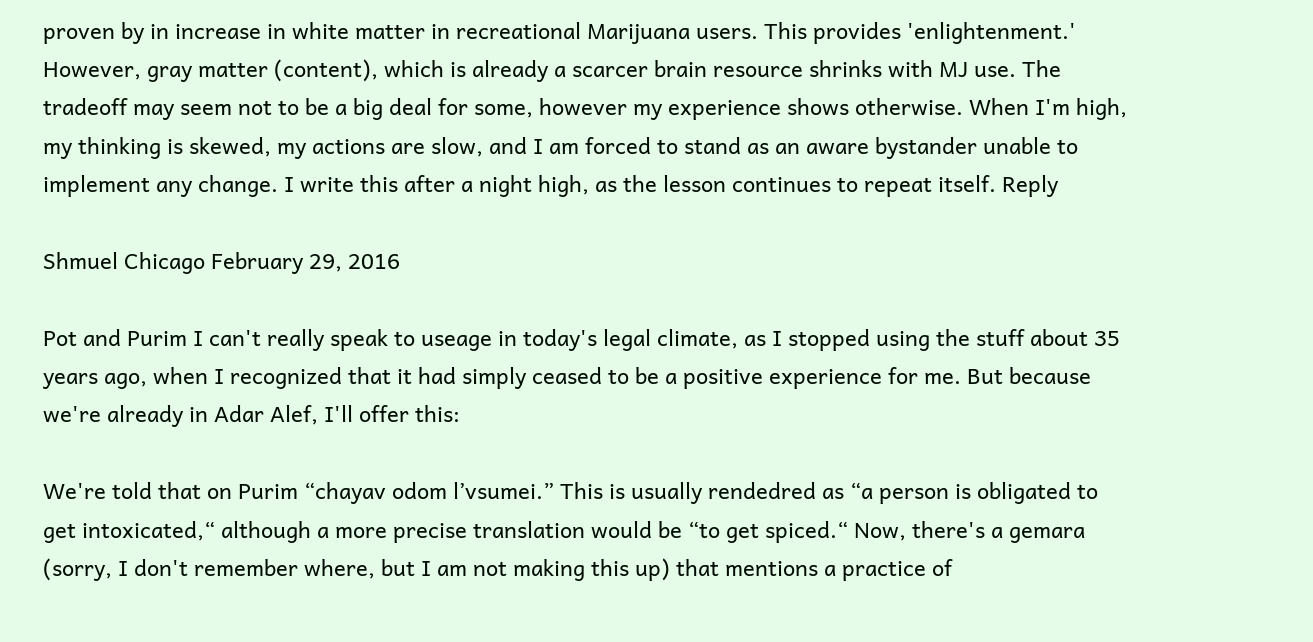proven by in increase in white matter in recreational Marijuana users. This provides 'enlightenment.' However, gray matter (content), which is already a scarcer brain resource shrinks with MJ use. The tradeoff may seem not to be a big deal for some, however my experience shows otherwise. When I'm high, my thinking is skewed, my actions are slow, and I am forced to stand as an aware bystander unable to implement any change. I write this after a night high, as the lesson continues to repeat itself. Reply

Shmuel Chicago February 29, 2016

Pot and Purim I can't really speak to useage in today's legal climate, as I stopped using the stuff about 35 years ago, when I recognized that it had simply ceased to be a positive experience for me. But because we're already in Adar Alef, I'll offer this:

We're told that on Purim “chayav odom l’vsumei.” This is usually rendedred as “a person is obligated to get intoxicated,“ although a more precise translation would be “to get spiced.“ Now, there's a gemara (sorry, I don't remember where, but I am not making this up) that mentions a practice of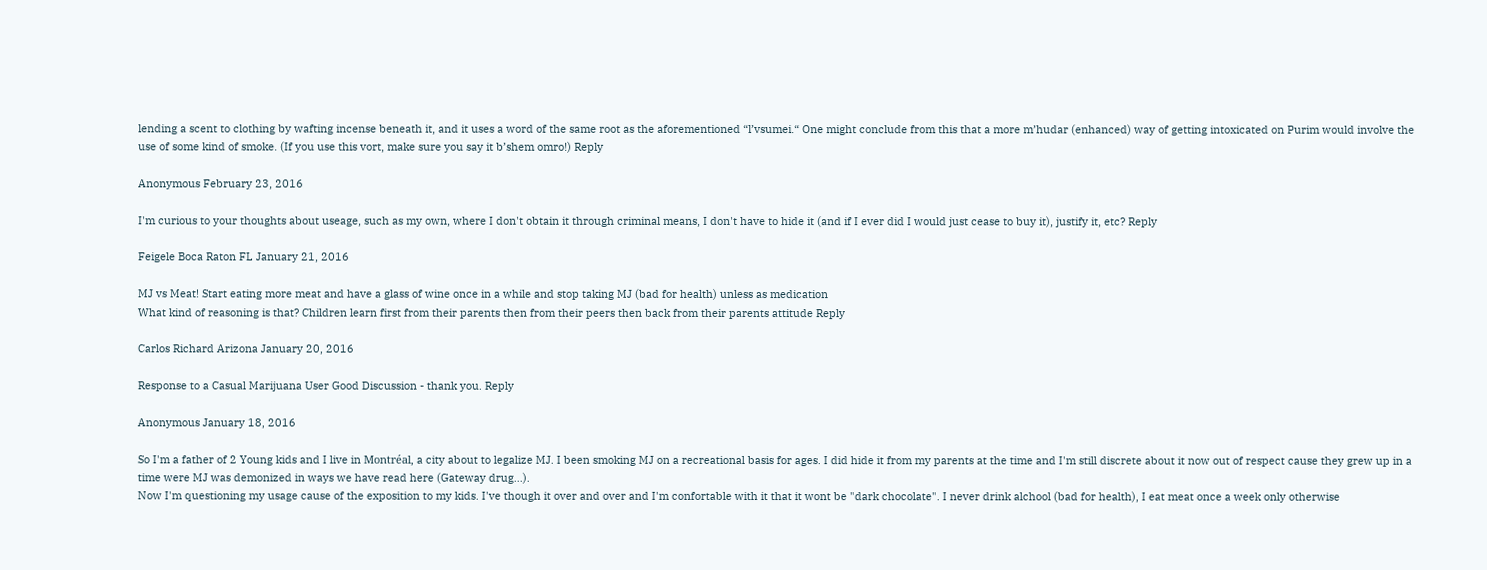lending a scent to clothing by wafting incense beneath it, and it uses a word of the same root as the aforementioned “l’vsumei.“ One might conclude from this that a more m’hudar (enhanced) way of getting intoxicated on Purim would involve the use of some kind of smoke. (If you use this vort, make sure you say it b’shem omro!) Reply

Anonymous February 23, 2016

I'm curious to your thoughts about useage, such as my own, where I don't obtain it through criminal means, I don't have to hide it (and if I ever did I would just cease to buy it), justify it, etc? Reply

Feigele Boca Raton FL January 21, 2016

MJ vs Meat! Start eating more meat and have a glass of wine once in a while and stop taking MJ (bad for health) unless as medication
What kind of reasoning is that? Children learn first from their parents then from their peers then back from their parents attitude Reply

Carlos Richard Arizona January 20, 2016

Response to a Casual Marijuana User Good Discussion - thank you. Reply

Anonymous January 18, 2016

So I'm a father of 2 Young kids and I live in Montréal, a city about to legalize MJ. I been smoking MJ on a recreational basis for ages. I did hide it from my parents at the time and I'm still discrete about it now out of respect cause they grew up in a time were MJ was demonized in ways we have read here (Gateway drug...).
Now I'm questioning my usage cause of the exposition to my kids. I've though it over and over and I'm confortable with it that it wont be "dark chocolate". I never drink alchool (bad for health), I eat meat once a week only otherwise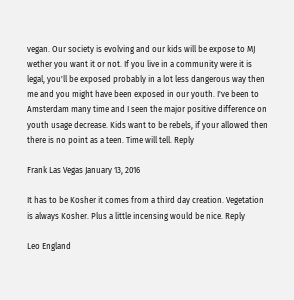vegan. Our society is evolving and our kids will be expose to MJ wether you want it or not. If you live in a community were it is legal, you'll be exposed probably in a lot less dangerous way then me and you might have been exposed in our youth. I've been to Amsterdam many time and I seen the major positive difference on youth usage decrease. Kids want to be rebels, if your allowed then there is no point as a teen. Time will tell. Reply

Frank Las Vegas January 13, 2016

It has to be Kosher it comes from a third day creation. Vegetation is always Kosher. Plus a little incensing would be nice. Reply

Leo England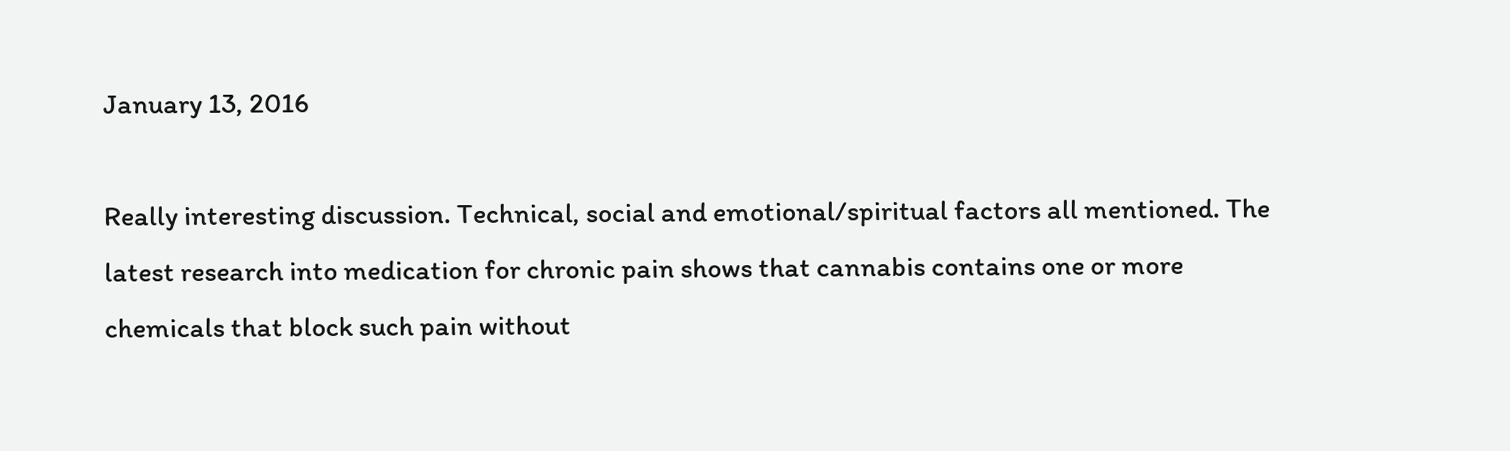January 13, 2016

Really interesting discussion. Technical, social and emotional/spiritual factors all mentioned. The latest research into medication for chronic pain shows that cannabis contains one or more chemicals that block such pain without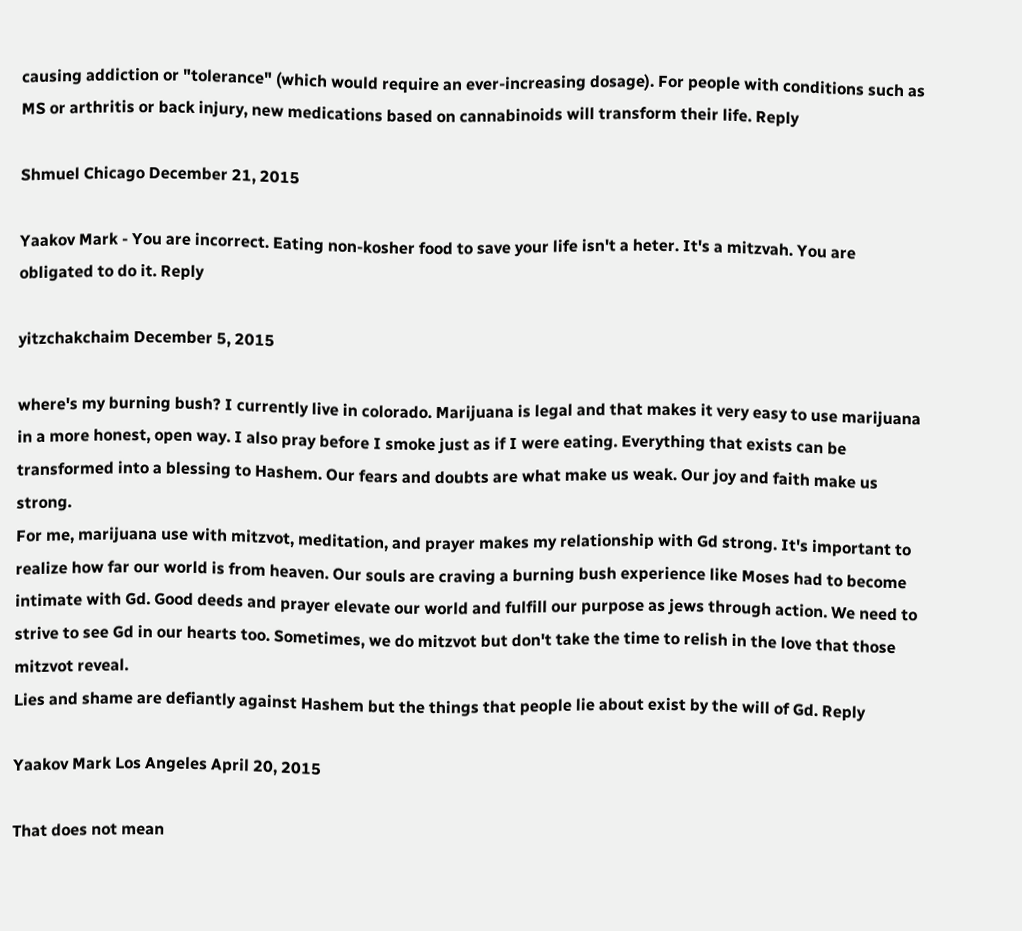causing addiction or "tolerance" (which would require an ever-increasing dosage). For people with conditions such as MS or arthritis or back injury, new medications based on cannabinoids will transform their life. Reply

Shmuel Chicago December 21, 2015

Yaakov Mark - You are incorrect. Eating non-kosher food to save your life isn't a heter. It's a mitzvah. You are obligated to do it. Reply

yitzchakchaim December 5, 2015

where's my burning bush? I currently live in colorado. Marijuana is legal and that makes it very easy to use marijuana in a more honest, open way. I also pray before I smoke just as if I were eating. Everything that exists can be transformed into a blessing to Hashem. Our fears and doubts are what make us weak. Our joy and faith make us strong.
For me, marijuana use with mitzvot, meditation, and prayer makes my relationship with Gd strong. It's important to realize how far our world is from heaven. Our souls are craving a burning bush experience like Moses had to become intimate with Gd. Good deeds and prayer elevate our world and fulfill our purpose as jews through action. We need to strive to see Gd in our hearts too. Sometimes, we do mitzvot but don't take the time to relish in the love that those mitzvot reveal.
Lies and shame are defiantly against Hashem but the things that people lie about exist by the will of Gd. Reply

Yaakov Mark Los Angeles April 20, 2015

That does not mean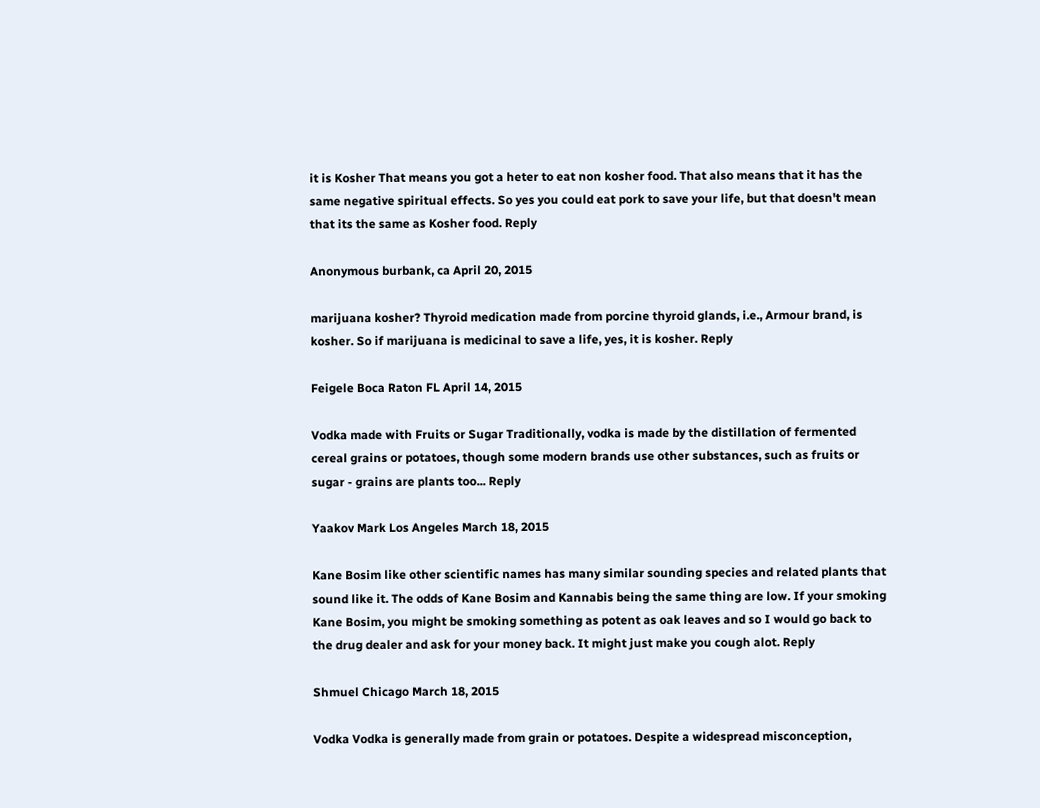it is Kosher That means you got a heter to eat non kosher food. That also means that it has the same negative spiritual effects. So yes you could eat pork to save your life, but that doesn't mean that its the same as Kosher food. Reply

Anonymous burbank, ca April 20, 2015

marijuana kosher? Thyroid medication made from porcine thyroid glands, i.e., Armour brand, is kosher. So if marijuana is medicinal to save a life, yes, it is kosher. Reply

Feigele Boca Raton FL April 14, 2015

Vodka made with Fruits or Sugar Traditionally, vodka is made by the distillation of fermented cereal grains or potatoes, though some modern brands use other substances, such as fruits or sugar - grains are plants too... Reply

Yaakov Mark Los Angeles March 18, 2015

Kane Bosim like other scientific names has many similar sounding species and related plants that sound like it. The odds of Kane Bosim and Kannabis being the same thing are low. If your smoking Kane Bosim, you might be smoking something as potent as oak leaves and so I would go back to the drug dealer and ask for your money back. It might just make you cough alot. Reply

Shmuel Chicago March 18, 2015

Vodka Vodka is generally made from grain or potatoes. Despite a widespread misconception,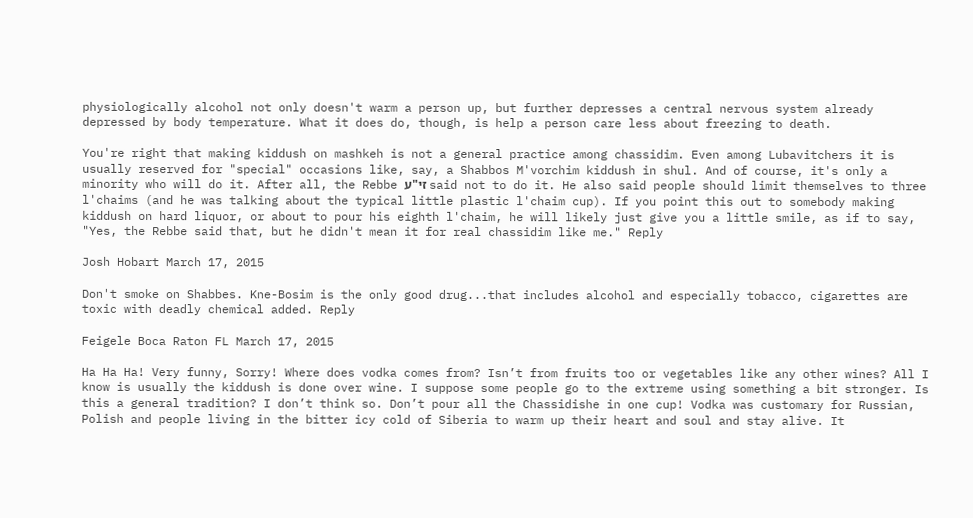physiologically alcohol not only doesn't warm a person up, but further depresses a central nervous system already depressed by body temperature. What it does do, though, is help a person care less about freezing to death.

You're right that making kiddush on mashkeh is not a general practice among chassidim. Even among Lubavitchers it is usually reserved for "special" occasions like, say, a Shabbos M'vorchim kiddush in shul. And of course, it's only a minority who will do it. After all, the Rebbe זי"ע said not to do it. He also said people should limit themselves to three l'chaims (and he was talking about the typical little plastic l'chaim cup). If you point this out to somebody making kiddush on hard liquor, or about to pour his eighth l'chaim, he will likely just give you a little smile, as if to say, "Yes, the Rebbe said that, but he didn't mean it for real chassidim like me." Reply

Josh Hobart March 17, 2015

Don't smoke on Shabbes. Kne-Bosim is the only good drug...that includes alcohol and especially tobacco, cigarettes are toxic with deadly chemical added. Reply

Feigele Boca Raton FL March 17, 2015

Ha Ha Ha! Very funny, Sorry! Where does vodka comes from? Isn’t from fruits too or vegetables like any other wines? All I know is usually the kiddush is done over wine. I suppose some people go to the extreme using something a bit stronger. Is this a general tradition? I don’t think so. Don’t pour all the Chassidishe in one cup! Vodka was customary for Russian, Polish and people living in the bitter icy cold of Siberia to warm up their heart and soul and stay alive. It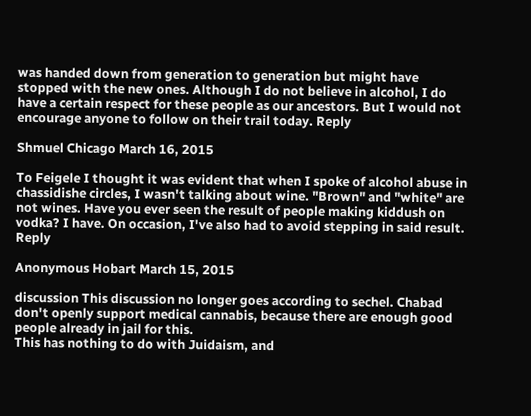was handed down from generation to generation but might have stopped with the new ones. Although I do not believe in alcohol, I do have a certain respect for these people as our ancestors. But I would not encourage anyone to follow on their trail today. Reply

Shmuel Chicago March 16, 2015

To Feigele I thought it was evident that when I spoke of alcohol abuse in chassidishe circles, I wasn't talking about wine. "Brown" and "white" are not wines. Have you ever seen the result of people making kiddush on vodka? I have. On occasion, I've also had to avoid stepping in said result. Reply

Anonymous Hobart March 15, 2015

discussion This discussion no longer goes according to sechel. Chabad don't openly support medical cannabis, because there are enough good people already in jail for this.
This has nothing to do with Juidaism, and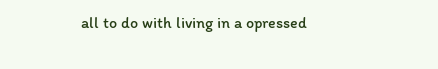all to do with living in a opressed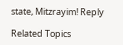state, Mitzrayim! Reply

Related Topics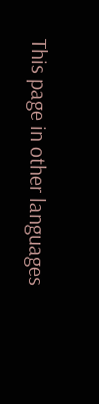This page in other languages